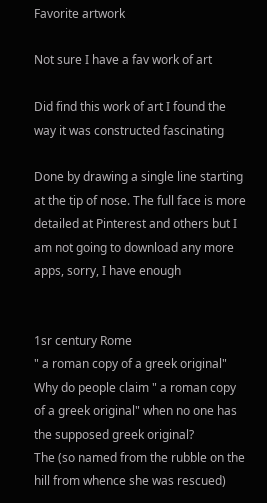Favorite artwork

Not sure I have a fav work of art

Did find this work of art I found the way it was constructed fascinating

Done by drawing a single line starting at the tip of nose. The full face is more detailed at Pinterest and others but I am not going to download any more apps, sorry, I have enough


1sr century Rome
" a roman copy of a greek original"
Why do people claim " a roman copy of a greek original" when no one has the supposed greek original?
The (so named from the rubble on the hill from whence she was rescued)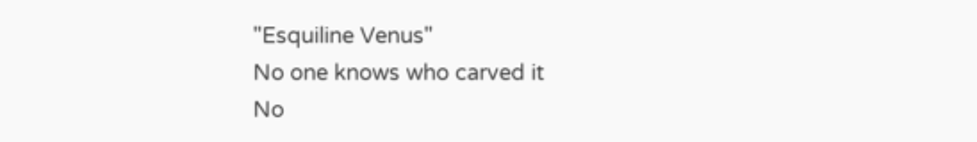"Esquiline Venus"
No one knows who carved it
No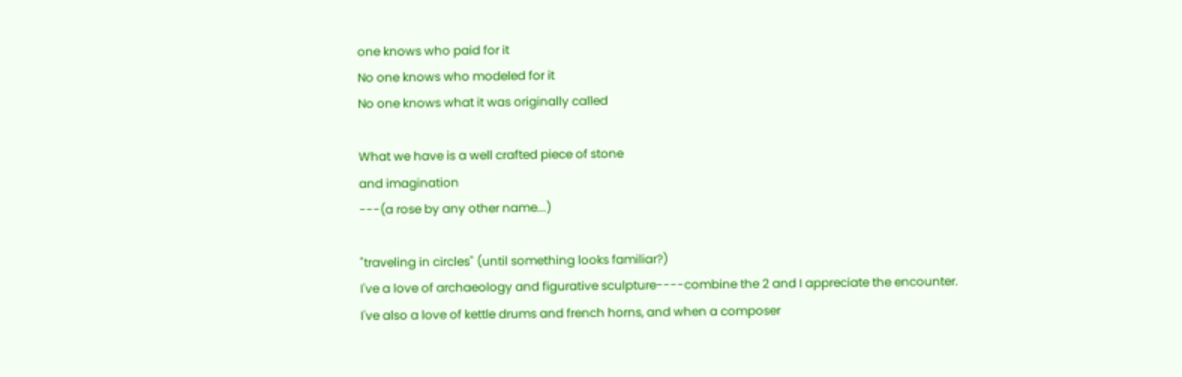one knows who paid for it
No one knows who modeled for it
No one knows what it was originally called

What we have is a well crafted piece of stone
and imagination
---(a rose by any other name...)

"traveling in circles" (until something looks familiar?)
I've a love of archaeology and figurative sculpture----combine the 2 and I appreciate the encounter.
I've also a love of kettle drums and french horns, and when a composer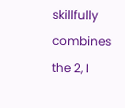skillfully combines the 2, I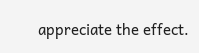appreciate the effect.